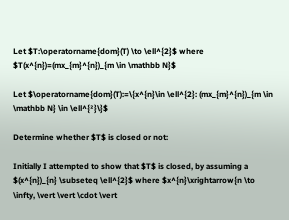Let $T:\operatorname{dom}(T) \to \ell^{2}$ where $T(x^{n})=(mx_{m}^{n})_{m \in \mathbb N}$

Let $\operatorname{dom}(T):=\{x^{n}\in \ell^{2}: (mx_{m}^{n})_{m \in \mathbb N} \in \ell^{²}\}$

Determine whether $T$ is closed or not:

Initially I attempted to show that $T$ is closed, by assuming a $(x^{n})_{n} \subseteq \ell^{2}$ where $x^{n}\xrightarrow{n \to \infty, \vert \vert \cdot \vert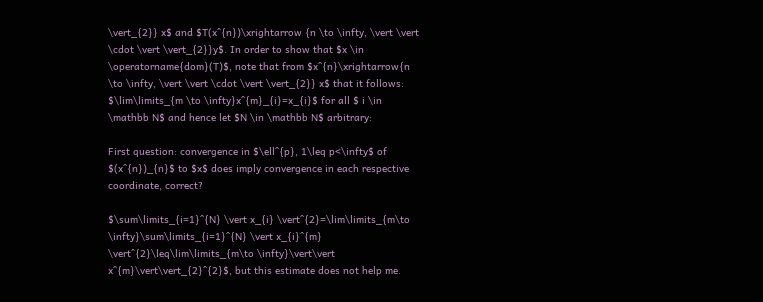\vert_{2}} x$ and $T(x^{n})\xrightarrow {n \to \infty, \vert \vert \cdot \vert \vert_{2}}y$. In order to show that $x \in \operatorname{dom}(T)$, note that from $x^{n}\xrightarrow{n \to \infty, \vert \vert \cdot \vert \vert_{2}} x$ that it follows: $\lim\limits_{m \to \infty}x^{m}_{i}=x_{i}$ for all $ i \in \mathbb N$ and hence let $N \in \mathbb N$ arbitrary:

First question: convergence in $\ell^{p}, 1\leq p<\infty$ of $(x^{n})_{n}$ to $x$ does imply convergence in each respective coordinate, correct?

$\sum\limits_{i=1}^{N} \vert x_{i} \vert^{2}=\lim\limits_{m\to \infty}\sum\limits_{i=1}^{N} \vert x_{i}^{m} \vert^{2}\leq\lim\limits_{m\to \infty}\vert\vert x^{m}\vert\vert_{2}^{2}$, but this estimate does not help me.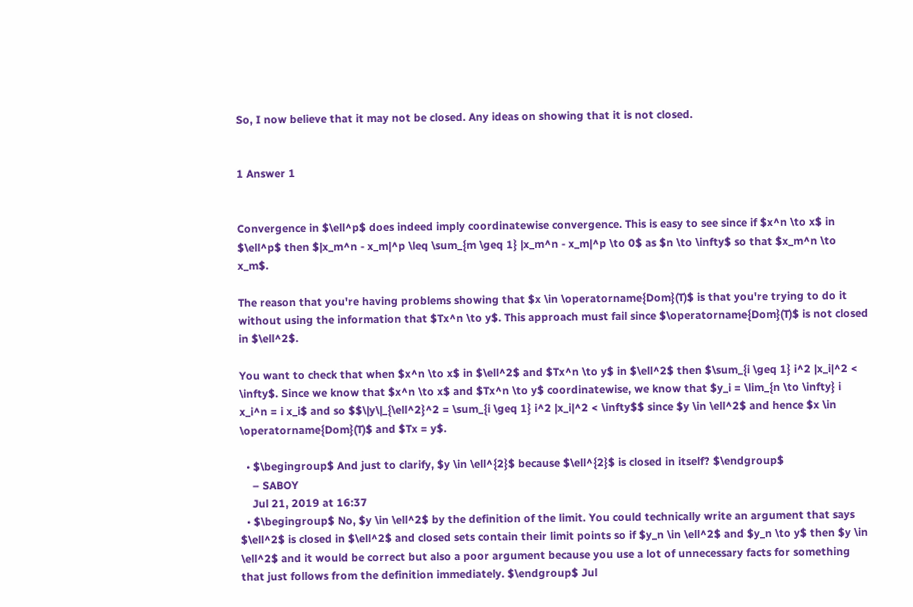So, I now believe that it may not be closed. Any ideas on showing that it is not closed.


1 Answer 1


Convergence in $\ell^p$ does indeed imply coordinatewise convergence. This is easy to see since if $x^n \to x$ in $\ell^p$ then $|x_m^n - x_m|^p \leq \sum_{m \geq 1} |x_m^n - x_m|^p \to 0$ as $n \to \infty$ so that $x_m^n \to x_m$.

The reason that you're having problems showing that $x \in \operatorname{Dom}(T)$ is that you're trying to do it without using the information that $Tx^n \to y$. This approach must fail since $\operatorname{Dom}(T)$ is not closed in $\ell^2$.

You want to check that when $x^n \to x$ in $\ell^2$ and $Tx^n \to y$ in $\ell^2$ then $\sum_{i \geq 1} i^2 |x_i|^2 < \infty$. Since we know that $x^n \to x$ and $Tx^n \to y$ coordinatewise, we know that $y_i = \lim_{n \to \infty} i x_i^n = i x_i$ and so $$\|y\|_{\ell^2}^2 = \sum_{i \geq 1} i^2 |x_i|^2 < \infty$$ since $y \in \ell^2$ and hence $x \in \operatorname{Dom}(T)$ and $Tx = y$.

  • $\begingroup$ And just to clarify, $y \in \ell^{2}$ because $\ell^{2}$ is closed in itself? $\endgroup$
    – SABOY
    Jul 21, 2019 at 16:37
  • $\begingroup$ No, $y \in \ell^2$ by the definition of the limit. You could technically write an argument that says $\ell^2$ is closed in $\ell^2$ and closed sets contain their limit points so if $y_n \in \ell^2$ and $y_n \to y$ then $y \in \ell^2$ and it would be correct but also a poor argument because you use a lot of unnecessary facts for something that just follows from the definition immediately. $\endgroup$ Jul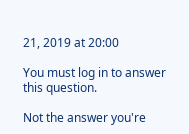21, 2019 at 20:00

You must log in to answer this question.

Not the answer you're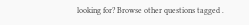looking for? Browse other questions tagged .